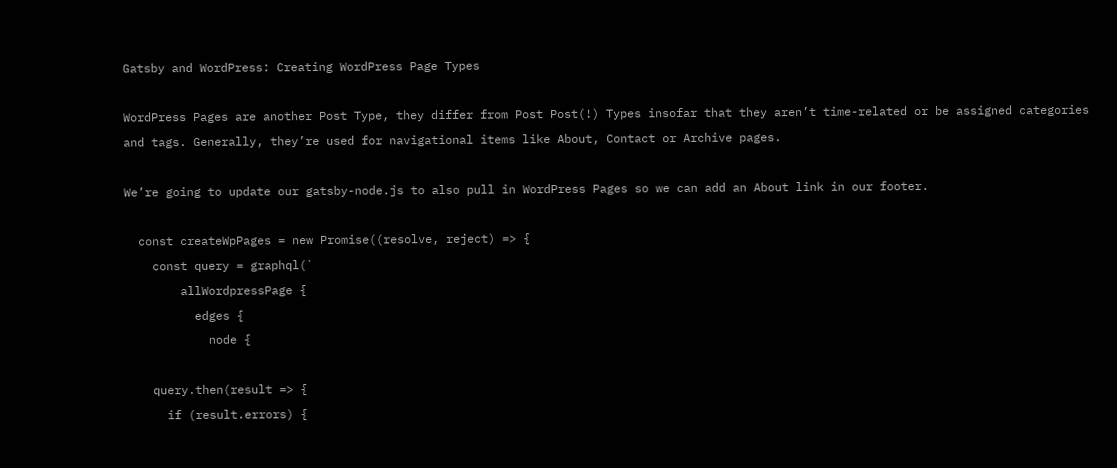Gatsby and WordPress: Creating WordPress Page Types

WordPress Pages are another Post Type, they differ from Post Post(!) Types insofar that they aren’t time-related or be assigned categories and tags. Generally, they’re used for navigational items like About, Contact or Archive pages.

We’re going to update our gatsby-node.js to also pull in WordPress Pages so we can add an About link in our footer.

  const createWpPages = new Promise((resolve, reject) => {
    const query = graphql(`
        allWordpressPage {
          edges {
            node {

    query.then(result => {
      if (result.errors) {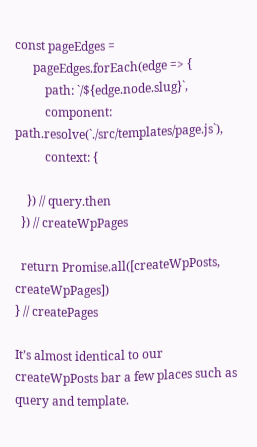const pageEdges =
      pageEdges.forEach(edge => {
          path: `/${edge.node.slug}`,
          component: path.resolve(`./src/templates/page.js`),
          context: {

    }) // query.then
  }) // createWpPages

  return Promise.all([createWpPosts, createWpPages])
} // createPages

It’s almost identical to our createWpPosts bar a few places such as query and template.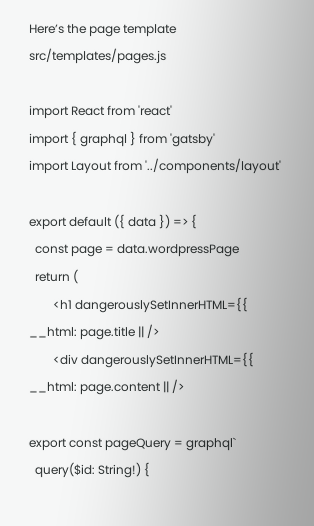Here’s the page template src/templates/pages.js

import React from 'react'
import { graphql } from 'gatsby'
import Layout from '../components/layout'

export default ({ data }) => {
  const page = data.wordpressPage
  return (
        <h1 dangerouslySetInnerHTML={{ __html: page.title || />
        <div dangerouslySetInnerHTML={{ __html: page.content || />

export const pageQuery = graphql`
  query($id: String!) {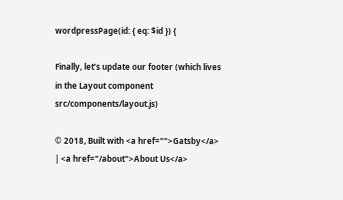wordpressPage(id: { eq: $id }) {

Finally, let’s update our footer (which lives in the Layout component src/components/layout.js)

© 2018, Built with <a href="">Gatsby</a> | <a href="/about">About Us</a>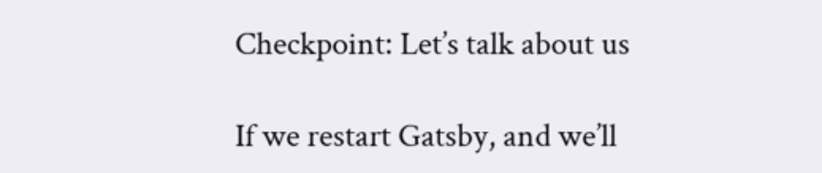Checkpoint: Let’s talk about us

If we restart Gatsby, and we’ll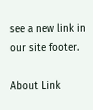see a new link in our site footer.

About Link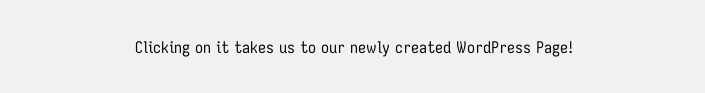Clicking on it takes us to our newly created WordPress Page!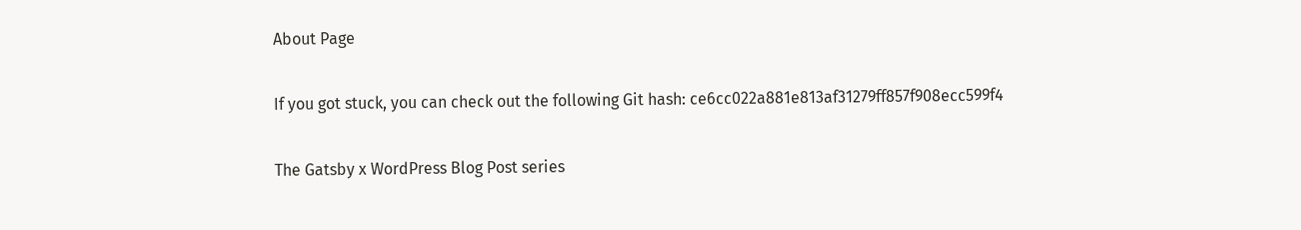About Page

If you got stuck, you can check out the following Git hash: ce6cc022a881e813af31279ff857f908ecc599f4

The Gatsby x WordPress Blog Post series